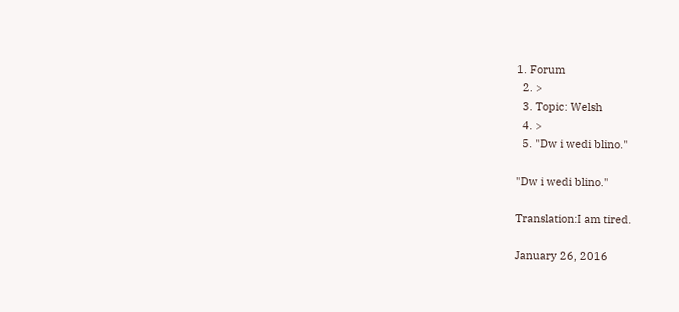1. Forum
  2. >
  3. Topic: Welsh
  4. >
  5. "Dw i wedi blino."

"Dw i wedi blino."

Translation:I am tired.

January 26, 2016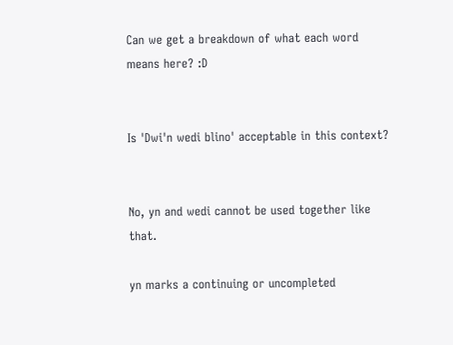Can we get a breakdown of what each word means here? :D


Is 'Dwi'n wedi blino' acceptable in this context?


No, yn and wedi cannot be used together like that.

yn marks a continuing or uncompleted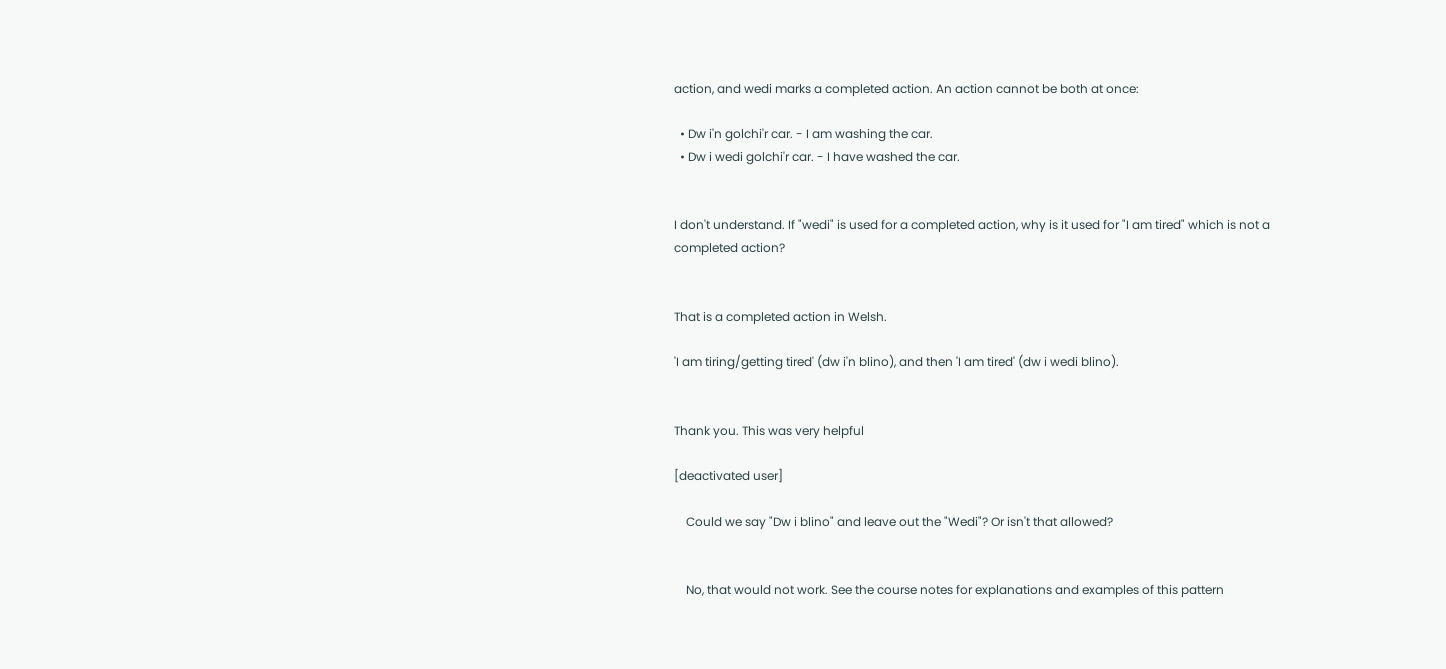action, and wedi marks a completed action. An action cannot be both at once:

  • Dw i'n golchi'r car. - I am washing the car.
  • Dw i wedi golchi'r car. - I have washed the car.


I don't understand. If "wedi" is used for a completed action, why is it used for "I am tired" which is not a completed action?


That is a completed action in Welsh.

'I am tiring/getting tired' (dw i'n blino), and then 'I am tired' (dw i wedi blino).


Thank you. This was very helpful

[deactivated user]

    Could we say "Dw i blino" and leave out the "Wedi"? Or isn't that allowed?


    No, that would not work. See the course notes for explanations and examples of this pattern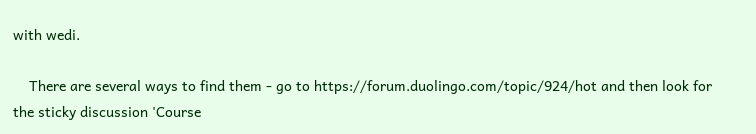with wedi.

    There are several ways to find them - go to https://forum.duolingo.com/topic/924/hot and then look for the sticky discussion 'Course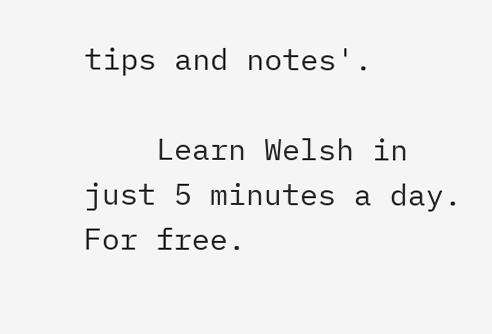tips and notes'.

    Learn Welsh in just 5 minutes a day. For free.